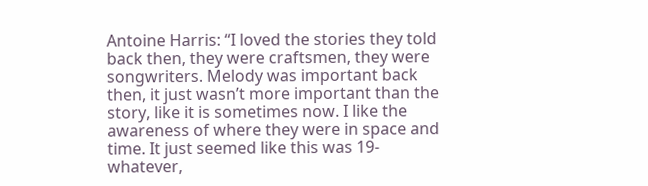Antoine Harris: “I loved the stories they told back then, they were craftsmen, they were songwriters. Melody was important back then, it just wasn’t more important than the story, like it is sometimes now. I like the awareness of where they were in space and time. It just seemed like this was 19-whatever,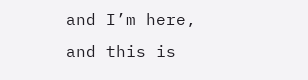and I’m here, and this is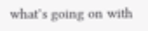what’s going on with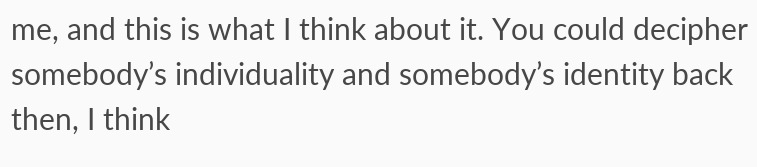me, and this is what I think about it. You could decipher somebody’s individuality and somebody’s identity back then, I think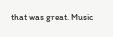that was great. Music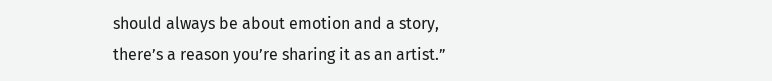should always be about emotion and a story, there’s a reason you’re sharing it as an artist.”